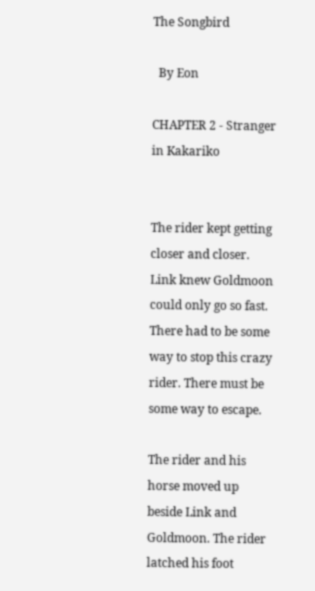The Songbird

  By Eon

CHAPTER 2 - Stranger in Kakariko


The rider kept getting closer and closer. Link knew Goldmoon could only go so fast. There had to be some way to stop this crazy rider. There must be some way to escape.

The rider and his horse moved up beside Link and Goldmoon. The rider latched his foot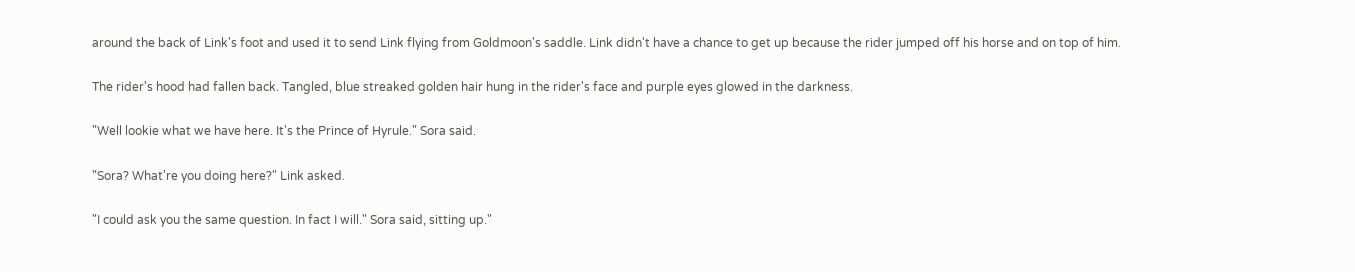around the back of Link's foot and used it to send Link flying from Goldmoon's saddle. Link didn't have a chance to get up because the rider jumped off his horse and on top of him.

The rider's hood had fallen back. Tangled, blue streaked golden hair hung in the rider's face and purple eyes glowed in the darkness.

"Well lookie what we have here. It's the Prince of Hyrule." Sora said.

"Sora? What're you doing here?" Link asked.

"I could ask you the same question. In fact I will." Sora said, sitting up."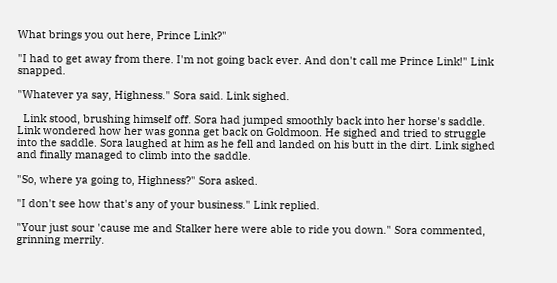What brings you out here, Prince Link?"

"I had to get away from there. I'm not going back ever. And don't call me Prince Link!" Link snapped.

"Whatever ya say, Highness." Sora said. Link sighed.

  Link stood, brushing himself off. Sora had jumped smoothly back into her horse's saddle. Link wondered how her was gonna get back on Goldmoon. He sighed and tried to struggle into the saddle. Sora laughed at him as he fell and landed on his butt in the dirt. Link sighed and finally managed to climb into the saddle.

"So, where ya going to, Highness?" Sora asked.

"I don't see how that's any of your business." Link replied.

"Your just sour 'cause me and Stalker here were able to ride you down." Sora commented, grinning merrily.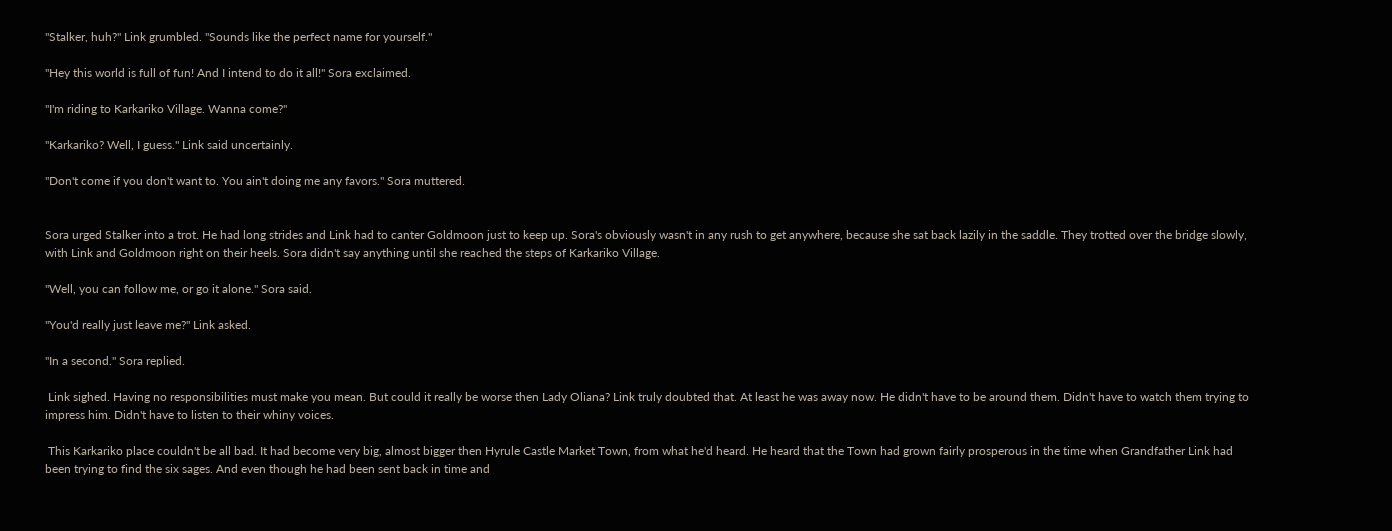"Stalker, huh?" Link grumbled. "Sounds like the perfect name for yourself."

"Hey this world is full of fun! And I intend to do it all!" Sora exclaimed.

"I'm riding to Karkariko Village. Wanna come?"

"Karkariko? Well, I guess." Link said uncertainly.

"Don't come if you don't want to. You ain't doing me any favors." Sora muttered.


Sora urged Stalker into a trot. He had long strides and Link had to canter Goldmoon just to keep up. Sora's obviously wasn't in any rush to get anywhere, because she sat back lazily in the saddle. They trotted over the bridge slowly, with Link and Goldmoon right on their heels. Sora didn't say anything until she reached the steps of Karkariko Village.

"Well, you can follow me, or go it alone." Sora said.

"You'd really just leave me?" Link asked.

"In a second." Sora replied.

 Link sighed. Having no responsibilities must make you mean. But could it really be worse then Lady Oliana? Link truly doubted that. At least he was away now. He didn't have to be around them. Didn't have to watch them trying to impress him. Didn't have to listen to their whiny voices.

 This Karkariko place couldn't be all bad. It had become very big, almost bigger then Hyrule Castle Market Town, from what he'd heard. He heard that the Town had grown fairly prosperous in the time when Grandfather Link had been trying to find the six sages. And even though he had been sent back in time and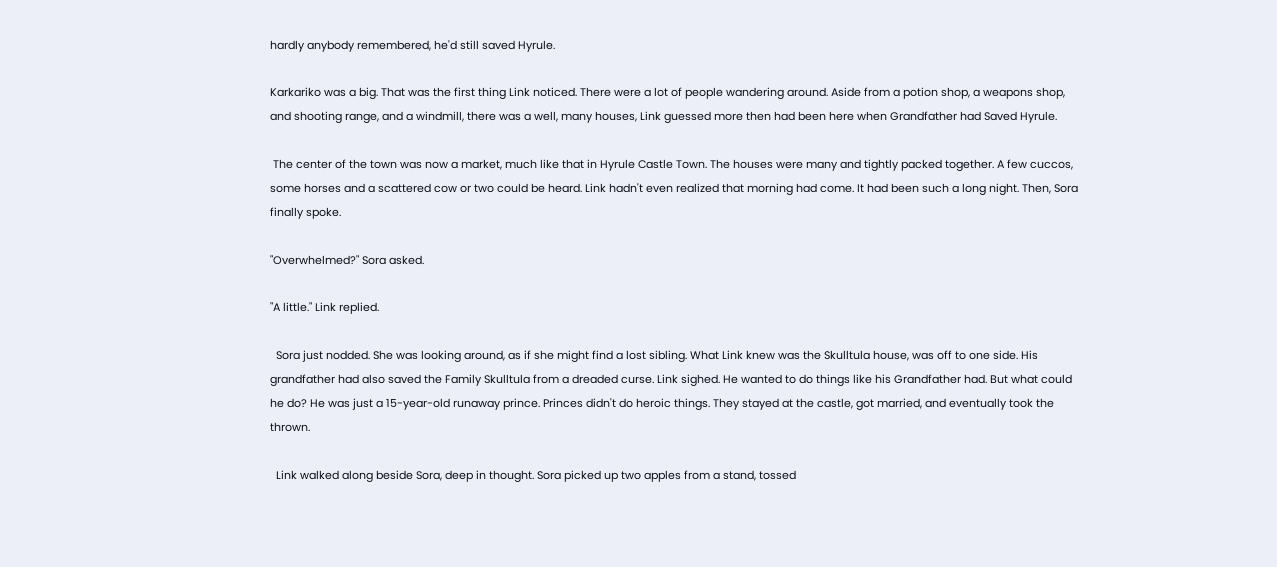hardly anybody remembered, he'd still saved Hyrule.

Karkariko was a big. That was the first thing Link noticed. There were a lot of people wandering around. Aside from a potion shop, a weapons shop, and shooting range, and a windmill, there was a well, many houses, Link guessed more then had been here when Grandfather had Saved Hyrule.

 The center of the town was now a market, much like that in Hyrule Castle Town. The houses were many and tightly packed together. A few cuccos, some horses and a scattered cow or two could be heard. Link hadn't even realized that morning had come. It had been such a long night. Then, Sora finally spoke.

"Overwhelmed?" Sora asked.

"A little." Link replied.

  Sora just nodded. She was looking around, as if she might find a lost sibling. What Link knew was the Skulltula house, was off to one side. His grandfather had also saved the Family Skulltula from a dreaded curse. Link sighed. He wanted to do things like his Grandfather had. But what could he do? He was just a 15-year-old runaway prince. Princes didn't do heroic things. They stayed at the castle, got married, and eventually took the thrown.

  Link walked along beside Sora, deep in thought. Sora picked up two apples from a stand, tossed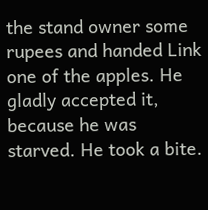the stand owner some rupees and handed Link one of the apples. He gladly accepted it, because he was starved. He took a bite.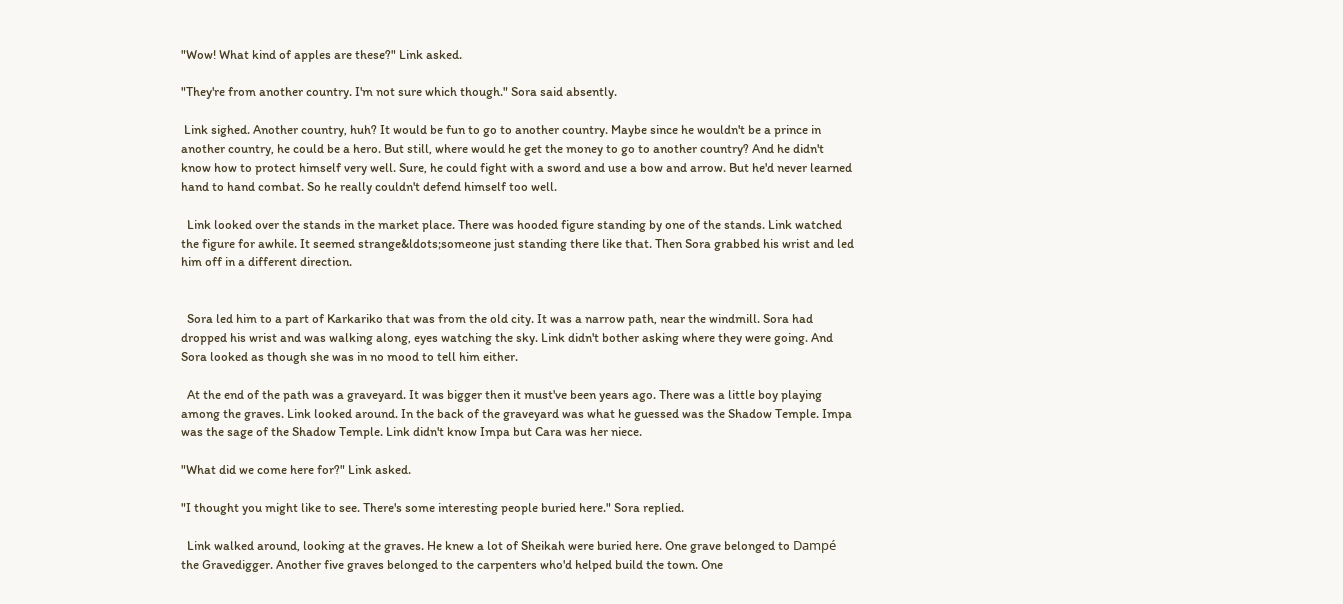"Wow! What kind of apples are these?" Link asked.

"They're from another country. I'm not sure which though." Sora said absently.

 Link sighed. Another country, huh? It would be fun to go to another country. Maybe since he wouldn't be a prince in another country, he could be a hero. But still, where would he get the money to go to another country? And he didn't know how to protect himself very well. Sure, he could fight with a sword and use a bow and arrow. But he'd never learned hand to hand combat. So he really couldn't defend himself too well.

  Link looked over the stands in the market place. There was hooded figure standing by one of the stands. Link watched the figure for awhile. It seemed strange&ldots;someone just standing there like that. Then Sora grabbed his wrist and led him off in a different direction.


  Sora led him to a part of Karkariko that was from the old city. It was a narrow path, near the windmill. Sora had dropped his wrist and was walking along, eyes watching the sky. Link didn't bother asking where they were going. And Sora looked as though she was in no mood to tell him either.

  At the end of the path was a graveyard. It was bigger then it must've been years ago. There was a little boy playing among the graves. Link looked around. In the back of the graveyard was what he guessed was the Shadow Temple. Impa was the sage of the Shadow Temple. Link didn't know Impa but Cara was her niece.

"What did we come here for?" Link asked.

"I thought you might like to see. There's some interesting people buried here." Sora replied.

  Link walked around, looking at the graves. He knew a lot of Sheikah were buried here. One grave belonged to Dampé the Gravedigger. Another five graves belonged to the carpenters who'd helped build the town. One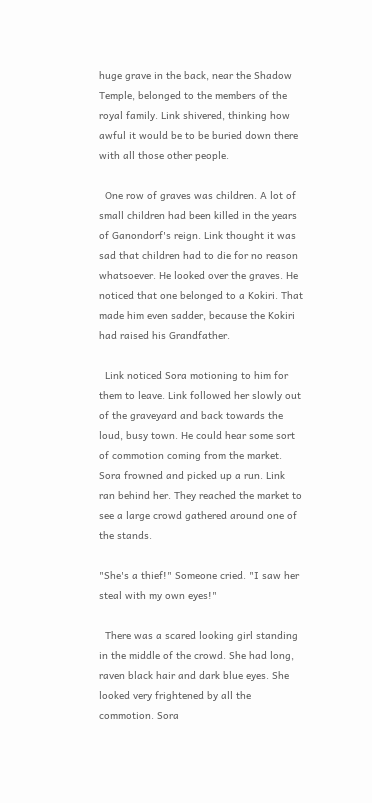huge grave in the back, near the Shadow Temple, belonged to the members of the royal family. Link shivered, thinking how awful it would be to be buried down there with all those other people.

  One row of graves was children. A lot of small children had been killed in the years of Ganondorf's reign. Link thought it was sad that children had to die for no reason whatsoever. He looked over the graves. He noticed that one belonged to a Kokiri. That made him even sadder, because the Kokiri had raised his Grandfather.

  Link noticed Sora motioning to him for them to leave. Link followed her slowly out of the graveyard and back towards the loud, busy town. He could hear some sort of commotion coming from the market. Sora frowned and picked up a run. Link ran behind her. They reached the market to see a large crowd gathered around one of the stands.

"She's a thief!" Someone cried. "I saw her steal with my own eyes!"

  There was a scared looking girl standing in the middle of the crowd. She had long, raven black hair and dark blue eyes. She looked very frightened by all the commotion. Sora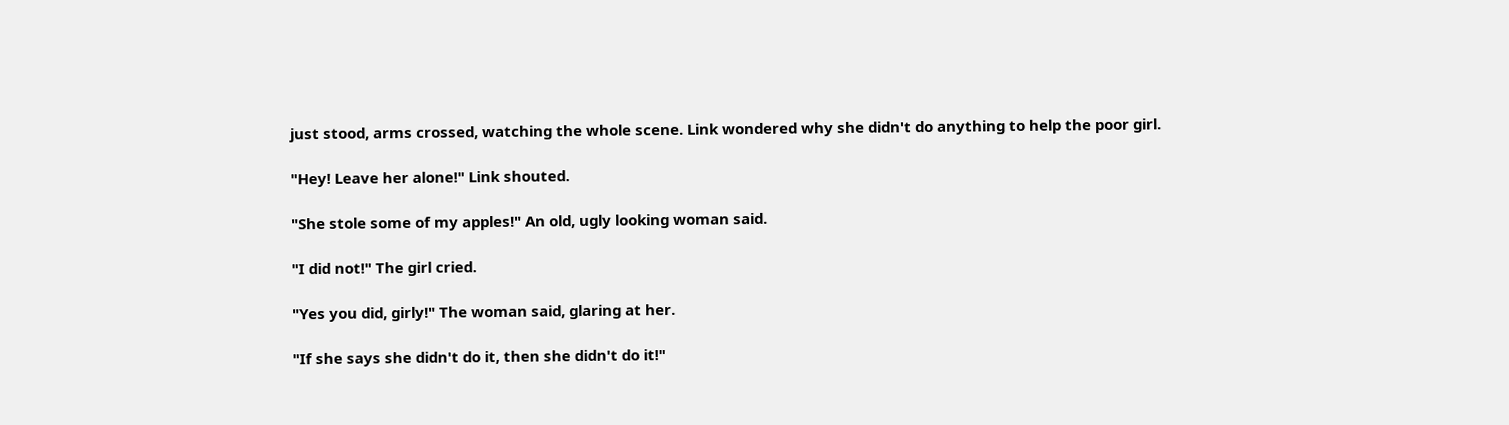just stood, arms crossed, watching the whole scene. Link wondered why she didn't do anything to help the poor girl.

"Hey! Leave her alone!" Link shouted.

"She stole some of my apples!" An old, ugly looking woman said.

"I did not!" The girl cried.

"Yes you did, girly!" The woman said, glaring at her.

"If she says she didn't do it, then she didn't do it!"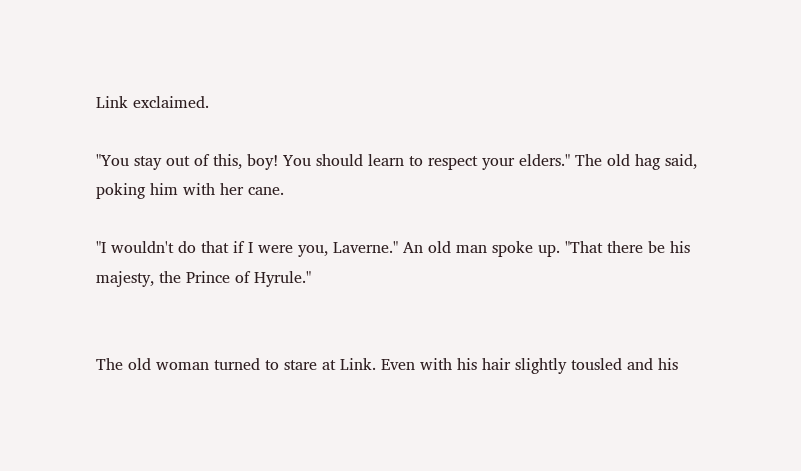Link exclaimed.

"You stay out of this, boy! You should learn to respect your elders." The old hag said, poking him with her cane.

"I wouldn't do that if I were you, Laverne." An old man spoke up. "That there be his majesty, the Prince of Hyrule."


The old woman turned to stare at Link. Even with his hair slightly tousled and his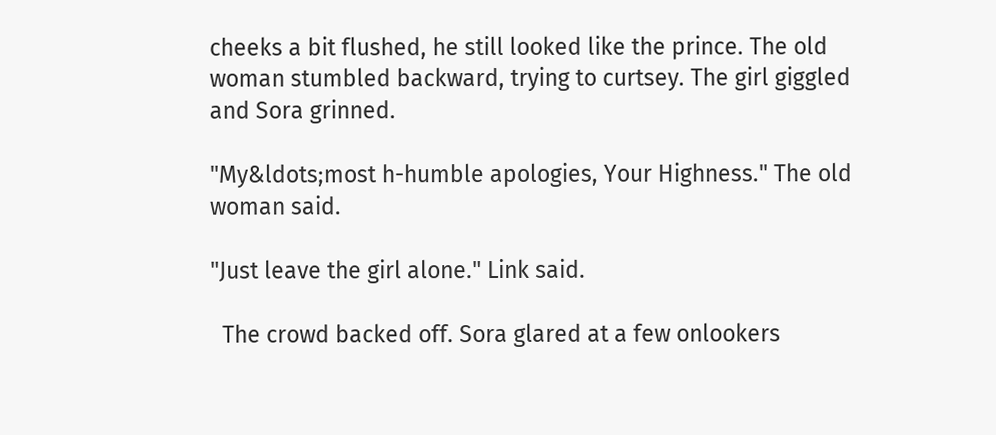cheeks a bit flushed, he still looked like the prince. The old woman stumbled backward, trying to curtsey. The girl giggled and Sora grinned.

"My&ldots;most h-humble apologies, Your Highness." The old woman said.

"Just leave the girl alone." Link said.

  The crowd backed off. Sora glared at a few onlookers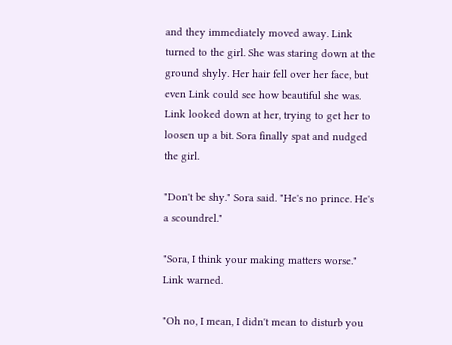and they immediately moved away. Link turned to the girl. She was staring down at the ground shyly. Her hair fell over her face, but even Link could see how beautiful she was. Link looked down at her, trying to get her to loosen up a bit. Sora finally spat and nudged the girl.

"Don't be shy." Sora said. "He's no prince. He's a scoundrel."

"Sora, I think your making matters worse." Link warned.

"Oh no, I mean, I didn't mean to disturb you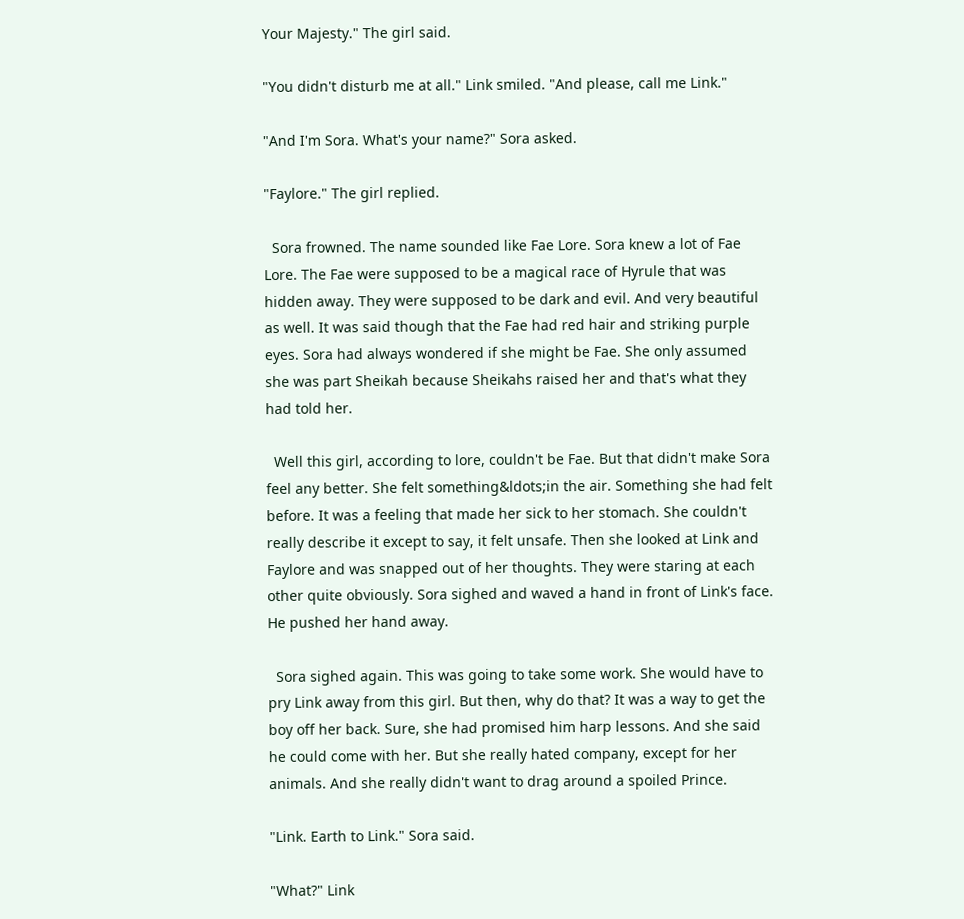Your Majesty." The girl said.

"You didn't disturb me at all." Link smiled. "And please, call me Link."

"And I'm Sora. What's your name?" Sora asked.

"Faylore." The girl replied.

  Sora frowned. The name sounded like Fae Lore. Sora knew a lot of Fae Lore. The Fae were supposed to be a magical race of Hyrule that was hidden away. They were supposed to be dark and evil. And very beautiful as well. It was said though that the Fae had red hair and striking purple eyes. Sora had always wondered if she might be Fae. She only assumed she was part Sheikah because Sheikahs raised her and that's what they had told her.

  Well this girl, according to lore, couldn't be Fae. But that didn't make Sora feel any better. She felt something&ldots;in the air. Something she had felt before. It was a feeling that made her sick to her stomach. She couldn't really describe it except to say, it felt unsafe. Then she looked at Link and Faylore and was snapped out of her thoughts. They were staring at each other quite obviously. Sora sighed and waved a hand in front of Link's face. He pushed her hand away.

  Sora sighed again. This was going to take some work. She would have to pry Link away from this girl. But then, why do that? It was a way to get the boy off her back. Sure, she had promised him harp lessons. And she said he could come with her. But she really hated company, except for her animals. And she really didn't want to drag around a spoiled Prince.

"Link. Earth to Link." Sora said.

"What?" Link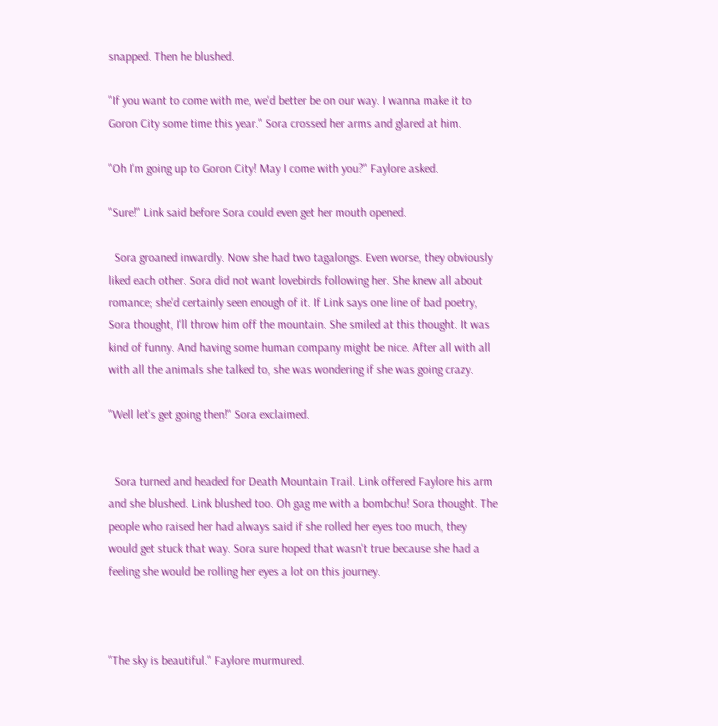snapped. Then he blushed.

"If you want to come with me, we'd better be on our way. I wanna make it to Goron City some time this year." Sora crossed her arms and glared at him.

"Oh I'm going up to Goron City! May I come with you?" Faylore asked.

"Sure!" Link said before Sora could even get her mouth opened.

  Sora groaned inwardly. Now she had two tagalongs. Even worse, they obviously liked each other. Sora did not want lovebirds following her. She knew all about romance; she'd certainly seen enough of it. If Link says one line of bad poetry, Sora thought, I'll throw him off the mountain. She smiled at this thought. It was kind of funny. And having some human company might be nice. After all with all with all the animals she talked to, she was wondering if she was going crazy.

"Well let's get going then!" Sora exclaimed.


  Sora turned and headed for Death Mountain Trail. Link offered Faylore his arm and she blushed. Link blushed too. Oh gag me with a bombchu! Sora thought. The people who raised her had always said if she rolled her eyes too much, they would get stuck that way. Sora sure hoped that wasn't true because she had a feeling she would be rolling her eyes a lot on this journey.



"The sky is beautiful." Faylore murmured.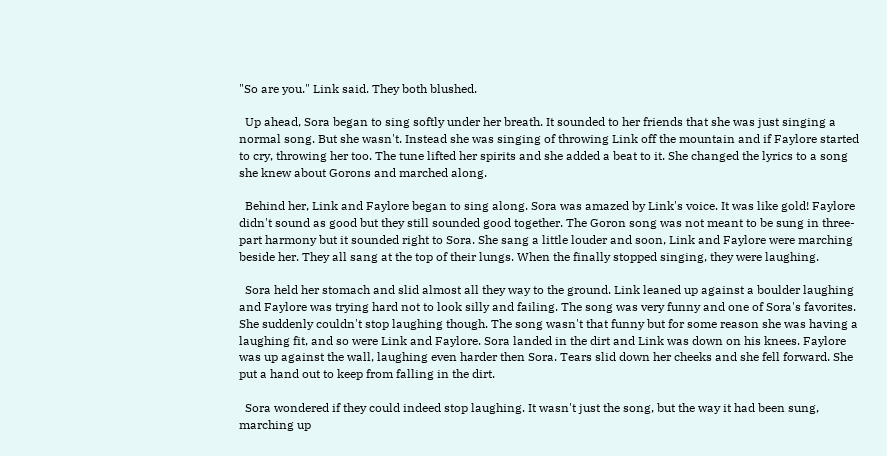"So are you." Link said. They both blushed.

  Up ahead, Sora began to sing softly under her breath. It sounded to her friends that she was just singing a normal song. But she wasn't. Instead she was singing of throwing Link off the mountain and if Faylore started to cry, throwing her too. The tune lifted her spirits and she added a beat to it. She changed the lyrics to a song she knew about Gorons and marched along.

  Behind her, Link and Faylore began to sing along. Sora was amazed by Link's voice. It was like gold! Faylore didn't sound as good but they still sounded good together. The Goron song was not meant to be sung in three-part harmony but it sounded right to Sora. She sang a little louder and soon, Link and Faylore were marching beside her. They all sang at the top of their lungs. When the finally stopped singing, they were laughing.

  Sora held her stomach and slid almost all they way to the ground. Link leaned up against a boulder laughing and Faylore was trying hard not to look silly and failing. The song was very funny and one of Sora's favorites. She suddenly couldn't stop laughing though. The song wasn't that funny but for some reason she was having a laughing fit, and so were Link and Faylore. Sora landed in the dirt and Link was down on his knees. Faylore was up against the wall, laughing even harder then Sora. Tears slid down her cheeks and she fell forward. She put a hand out to keep from falling in the dirt.

  Sora wondered if they could indeed stop laughing. It wasn't just the song, but the way it had been sung, marching up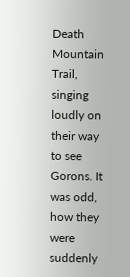Death Mountain Trail, singing loudly on their way to see Gorons. It was odd, how they were suddenly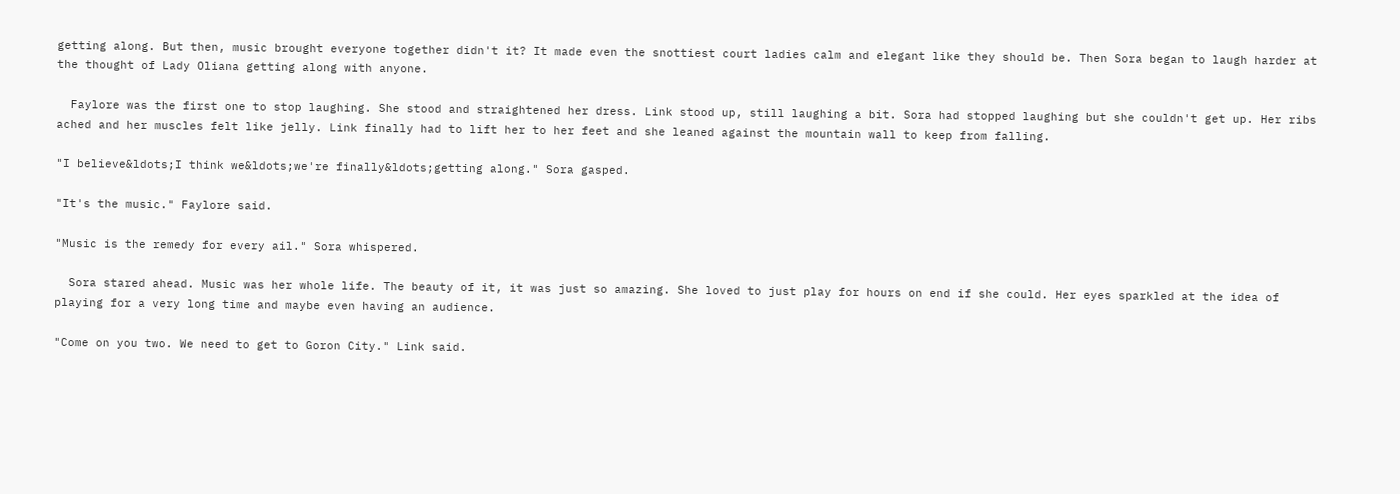getting along. But then, music brought everyone together didn't it? It made even the snottiest court ladies calm and elegant like they should be. Then Sora began to laugh harder at the thought of Lady Oliana getting along with anyone.

  Faylore was the first one to stop laughing. She stood and straightened her dress. Link stood up, still laughing a bit. Sora had stopped laughing but she couldn't get up. Her ribs ached and her muscles felt like jelly. Link finally had to lift her to her feet and she leaned against the mountain wall to keep from falling.

"I believe&ldots;I think we&ldots;we're finally&ldots;getting along." Sora gasped.

"It's the music." Faylore said.

"Music is the remedy for every ail." Sora whispered.

  Sora stared ahead. Music was her whole life. The beauty of it, it was just so amazing. She loved to just play for hours on end if she could. Her eyes sparkled at the idea of playing for a very long time and maybe even having an audience.

"Come on you two. We need to get to Goron City." Link said.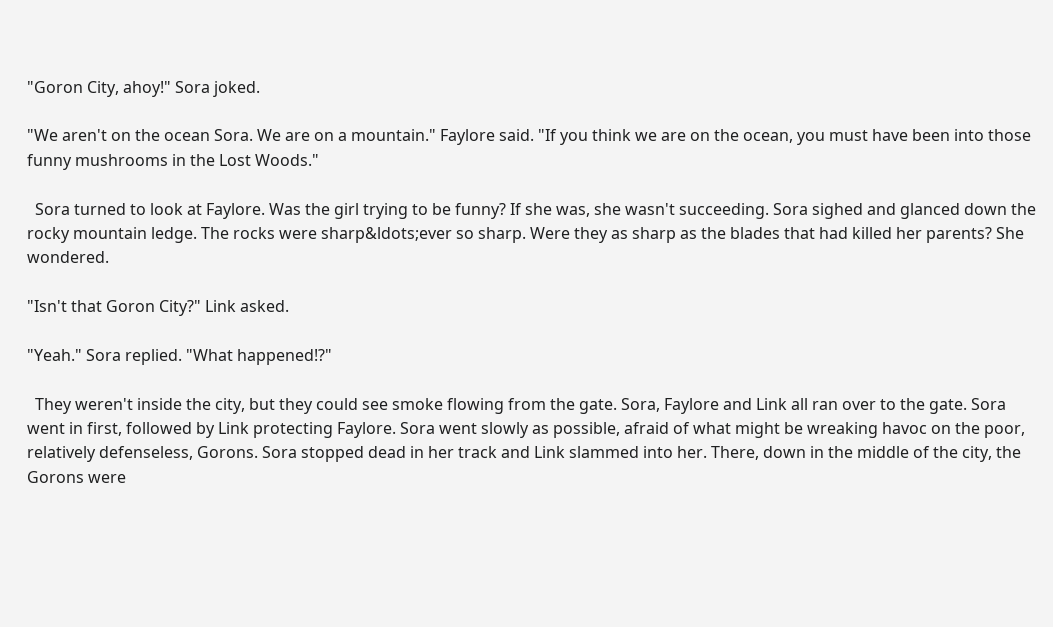"Goron City, ahoy!" Sora joked.

"We aren't on the ocean Sora. We are on a mountain." Faylore said. "If you think we are on the ocean, you must have been into those funny mushrooms in the Lost Woods."

  Sora turned to look at Faylore. Was the girl trying to be funny? If she was, she wasn't succeeding. Sora sighed and glanced down the rocky mountain ledge. The rocks were sharp&ldots;ever so sharp. Were they as sharp as the blades that had killed her parents? She wondered.

"Isn't that Goron City?" Link asked.

"Yeah." Sora replied. "What happened!?"

  They weren't inside the city, but they could see smoke flowing from the gate. Sora, Faylore and Link all ran over to the gate. Sora went in first, followed by Link protecting Faylore. Sora went slowly as possible, afraid of what might be wreaking havoc on the poor, relatively defenseless, Gorons. Sora stopped dead in her track and Link slammed into her. There, down in the middle of the city, the Gorons were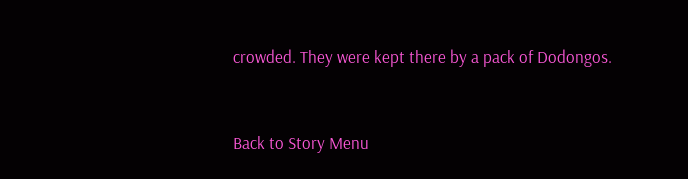crowded. They were kept there by a pack of Dodongos.



Back to Story Menu